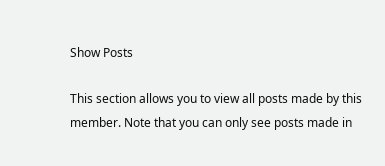Show Posts

This section allows you to view all posts made by this member. Note that you can only see posts made in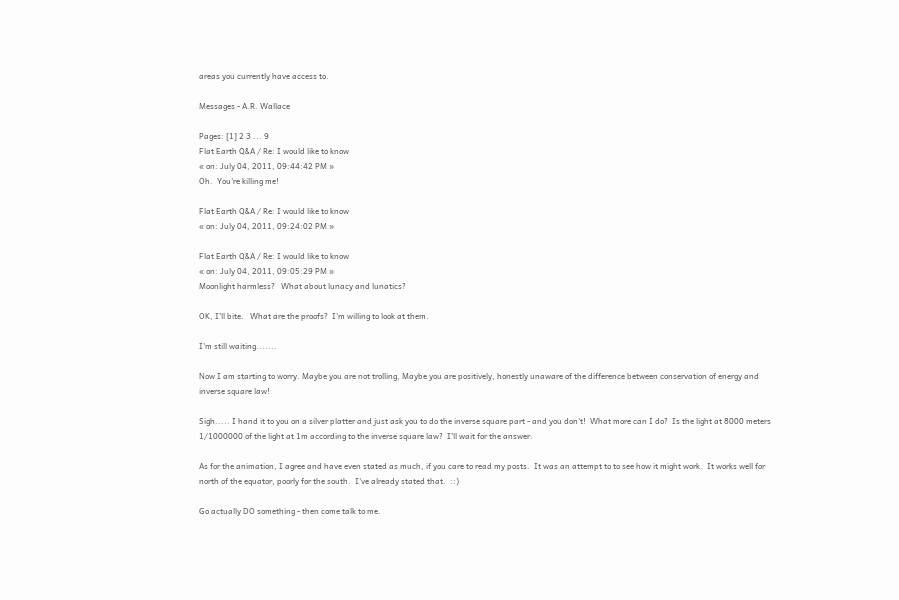areas you currently have access to.

Messages - A.R. Wallace

Pages: [1] 2 3 ... 9
Flat Earth Q&A / Re: I would like to know
« on: July 04, 2011, 09:44:42 PM »
Oh.  You're killing me!

Flat Earth Q&A / Re: I would like to know
« on: July 04, 2011, 09:24:02 PM »

Flat Earth Q&A / Re: I would like to know
« on: July 04, 2011, 09:05:29 PM »
Moonlight harmless?   What about lunacy and lunatics?

OK, I'll bite.   What are the proofs?  I'm willing to look at them.

I'm still waiting.......

Now I am starting to worry. Maybe you are not trolling, Maybe you are positively, honestly unaware of the difference between conservation of energy and inverse square law!

Sigh..... I hand it to you on a silver platter and just ask you to do the inverse square part - and you don't!  What more can I do?  Is the light at 8000 meters 1/1000000 of the light at 1m according to the inverse square law?  I'll wait for the answer.

As for the animation, I agree and have even stated as much, if you care to read my posts.  It was an attempt to to see how it might work.  It works well for north of the equator, poorly for the south.  I've already stated that.  ::)

Go actually DO something - then come talk to me.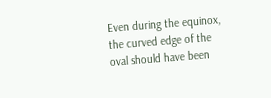Even during the equinox, the curved edge of the oval should have been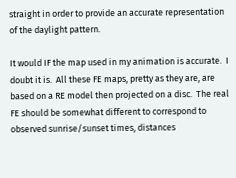straight in order to provide an accurate representation of the daylight pattern.

It would IF the map used in my animation is accurate.  I doubt it is.  All these FE maps, pretty as they are, are based on a RE model then projected on a disc.  The real FE should be somewhat different to correspond to observed sunrise/sunset times, distances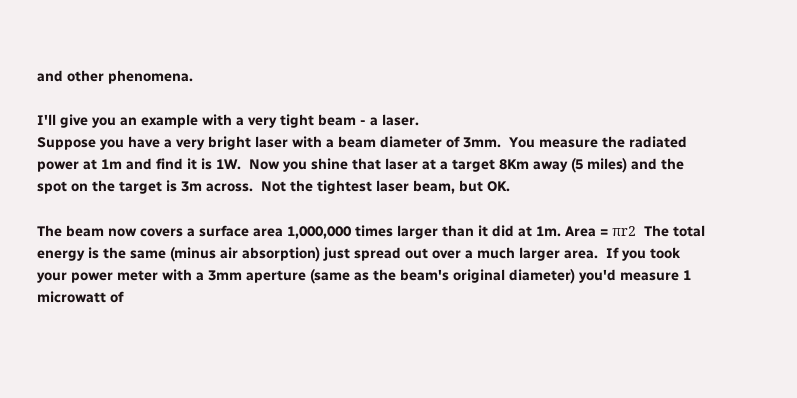and other phenomena.

I'll give you an example with a very tight beam - a laser.
Suppose you have a very bright laser with a beam diameter of 3mm.  You measure the radiated power at 1m and find it is 1W.  Now you shine that laser at a target 8Km away (5 miles) and the spot on the target is 3m across.  Not the tightest laser beam, but OK.

The beam now covers a surface area 1,000,000 times larger than it did at 1m. Area = πr2  The total energy is the same (minus air absorption) just spread out over a much larger area.  If you took your power meter with a 3mm aperture (same as the beam's original diameter) you'd measure 1 microwatt of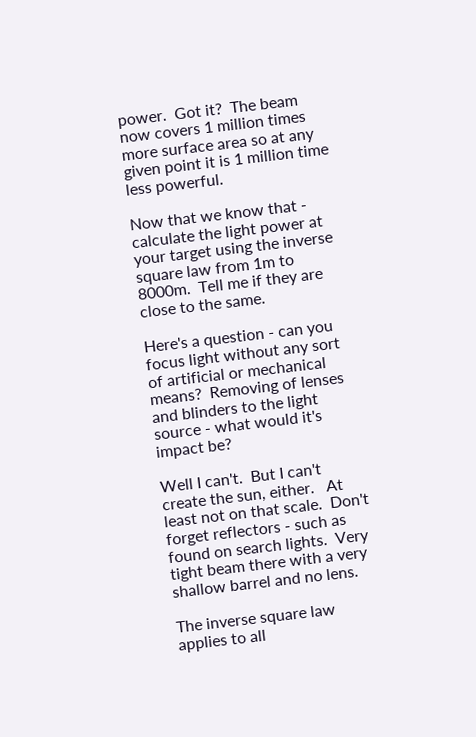power.  Got it?  The beam now covers 1 million times more surface area so at any given point it is 1 million time less powerful.

Now that we know that - calculate the light power at your target using the inverse square law from 1m to 8000m.  Tell me if they are close to the same.

Here's a question - can you focus light without any sort of artificial or mechanical means?  Removing of lenses and blinders to the light source - what would it's impact be?

Well I can't.  But I can't create the sun, either.   At least not on that scale.  Don't forget reflectors - such as found on search lights.  Very tight beam there with a very shallow barrel and no lens.

The inverse square law applies to all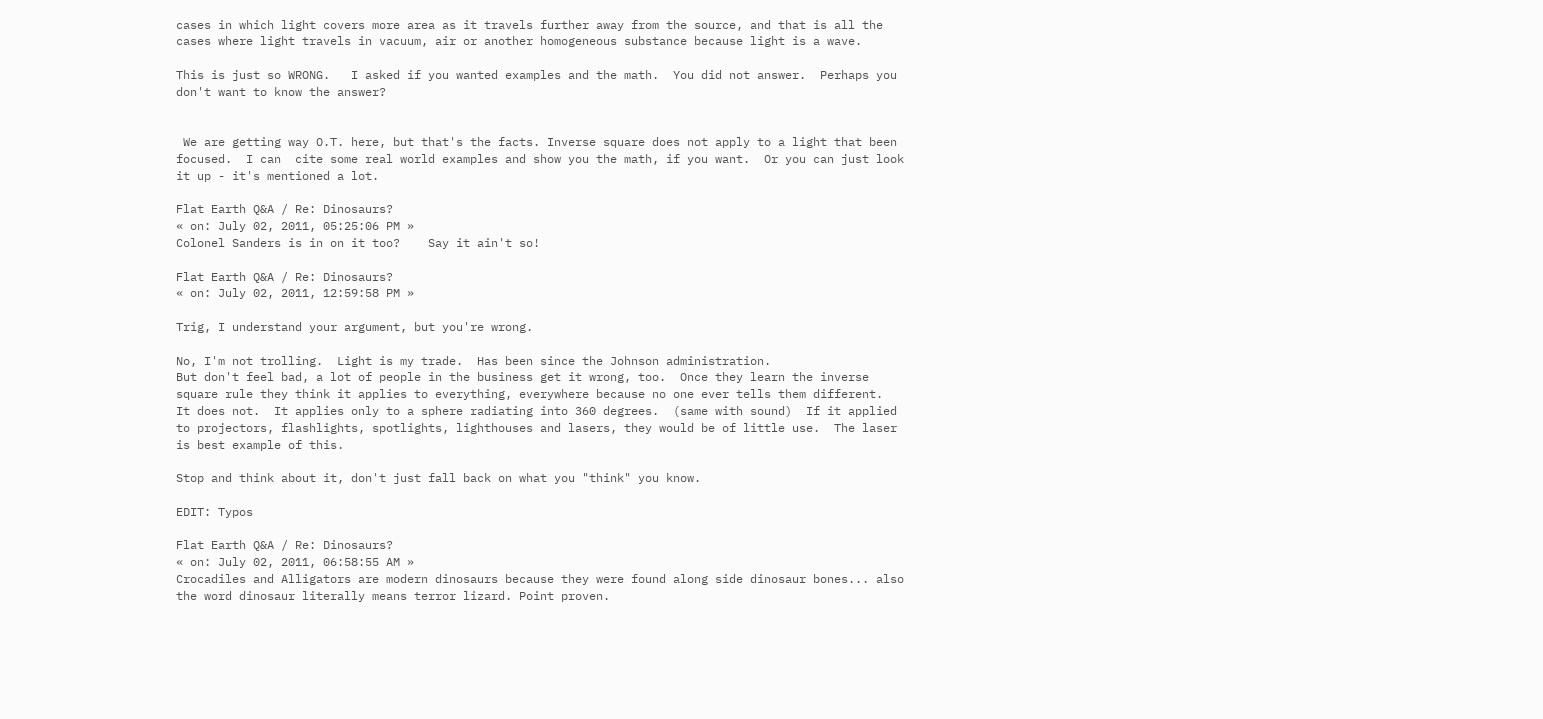cases in which light covers more area as it travels further away from the source, and that is all the cases where light travels in vacuum, air or another homogeneous substance because light is a wave.

This is just so WRONG.   I asked if you wanted examples and the math.  You did not answer.  Perhaps you don't want to know the answer?


 We are getting way O.T. here, but that's the facts. Inverse square does not apply to a light that been focused.  I can  cite some real world examples and show you the math, if you want.  Or you can just look it up - it's mentioned a lot.

Flat Earth Q&A / Re: Dinosaurs?
« on: July 02, 2011, 05:25:06 PM »
Colonel Sanders is in on it too?    Say it ain't so!

Flat Earth Q&A / Re: Dinosaurs?
« on: July 02, 2011, 12:59:58 PM »

Trig, I understand your argument, but you're wrong.

No, I'm not trolling.  Light is my trade.  Has been since the Johnson administration.
But don't feel bad, a lot of people in the business get it wrong, too.  Once they learn the inverse square rule they think it applies to everything, everywhere because no one ever tells them different.  It does not.  It applies only to a sphere radiating into 360 degrees.  (same with sound)  If it applied to projectors, flashlights, spotlights, lighthouses and lasers, they would be of little use.  The laser is best example of this.

Stop and think about it, don't just fall back on what you "think" you know.

EDIT: Typos

Flat Earth Q&A / Re: Dinosaurs?
« on: July 02, 2011, 06:58:55 AM »
Crocadiles and Alligators are modern dinosaurs because they were found along side dinosaur bones... also the word dinosaur literally means terror lizard. Point proven.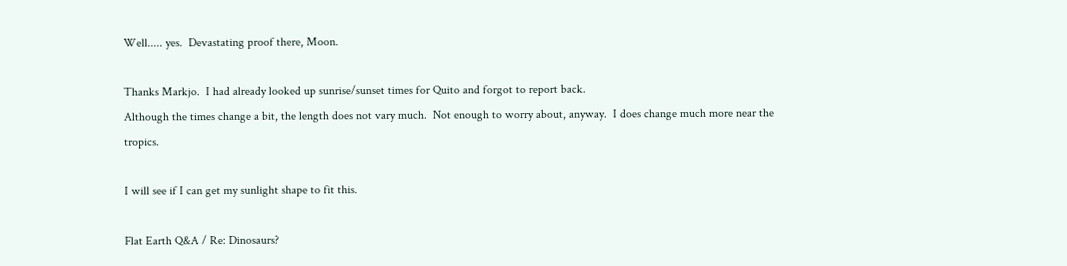Well..... yes.  Devastating proof there, Moon.

Thanks Markjo.  I had already looked up sunrise/sunset times for Quito and forgot to report back.
Although the times change a bit, the length does not vary much.  Not enough to worry about, anyway.  I does change much more near the tropics.

I will see if I can get my sunlight shape to fit this.

Flat Earth Q&A / Re: Dinosaurs?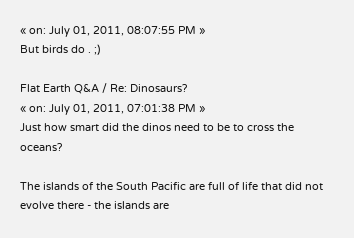« on: July 01, 2011, 08:07:55 PM »
But birds do . ;)

Flat Earth Q&A / Re: Dinosaurs?
« on: July 01, 2011, 07:01:38 PM »
Just how smart did the dinos need to be to cross the oceans?

The islands of the South Pacific are full of life that did not evolve there - the islands are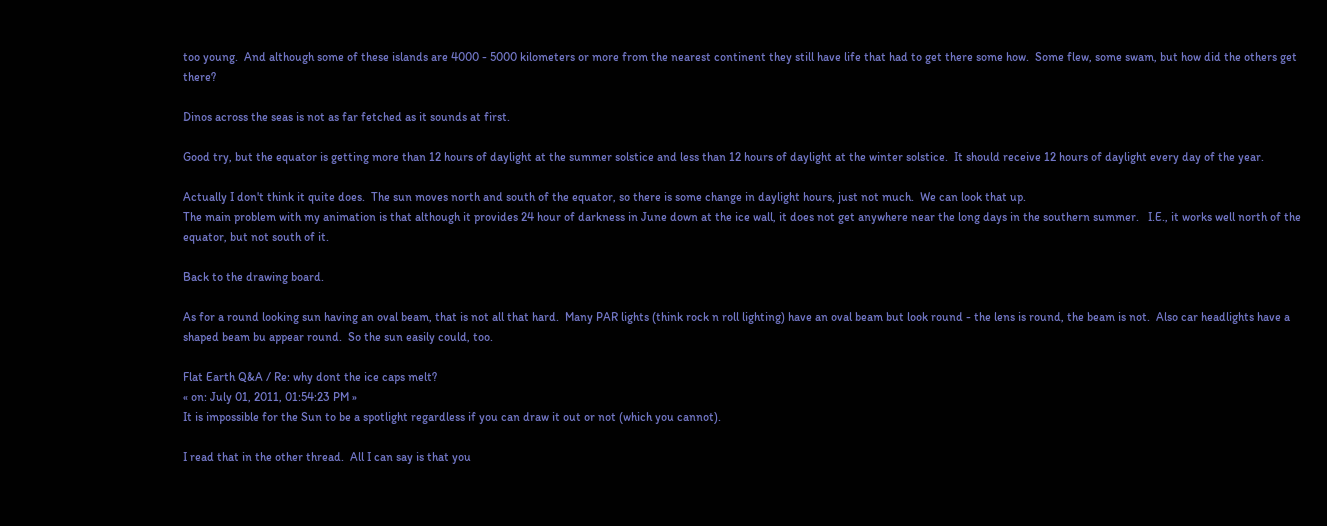too young.  And although some of these islands are 4000 - 5000 kilometers or more from the nearest continent they still have life that had to get there some how.  Some flew, some swam, but how did the others get there?

Dinos across the seas is not as far fetched as it sounds at first.

Good try, but the equator is getting more than 12 hours of daylight at the summer solstice and less than 12 hours of daylight at the winter solstice.  It should receive 12 hours of daylight every day of the year.

Actually I don't think it quite does.  The sun moves north and south of the equator, so there is some change in daylight hours, just not much.  We can look that up.
The main problem with my animation is that although it provides 24 hour of darkness in June down at the ice wall, it does not get anywhere near the long days in the southern summer.   I.E., it works well north of the equator, but not south of it.

Back to the drawing board.

As for a round looking sun having an oval beam, that is not all that hard.  Many PAR lights (think rock n roll lighting) have an oval beam but look round - the lens is round, the beam is not.  Also car headlights have a shaped beam bu appear round.  So the sun easily could, too.

Flat Earth Q&A / Re: why dont the ice caps melt?
« on: July 01, 2011, 01:54:23 PM »
It is impossible for the Sun to be a spotlight regardless if you can draw it out or not (which you cannot).

I read that in the other thread.  All I can say is that you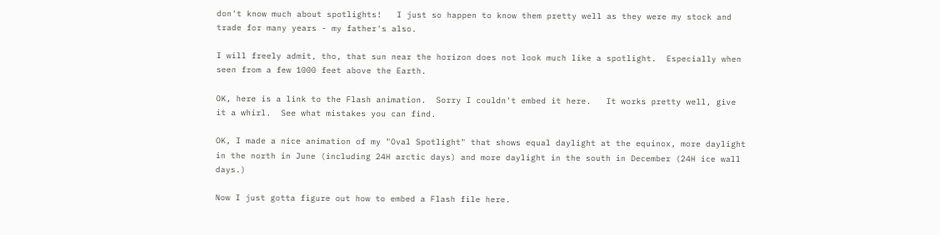don't know much about spotlights!   I just so happen to know them pretty well as they were my stock and trade for many years - my father's also.

I will freely admit, tho, that sun near the horizon does not look much like a spotlight.  Especially when seen from a few 1000 feet above the Earth.

OK, here is a link to the Flash animation.  Sorry I couldn't embed it here.   It works pretty well, give it a whirl.  See what mistakes you can find.

OK, I made a nice animation of my "Oval Spotlight" that shows equal daylight at the equinox, more daylight in the north in June (including 24H arctic days) and more daylight in the south in December (24H ice wall days.)

Now I just gotta figure out how to embed a Flash file here.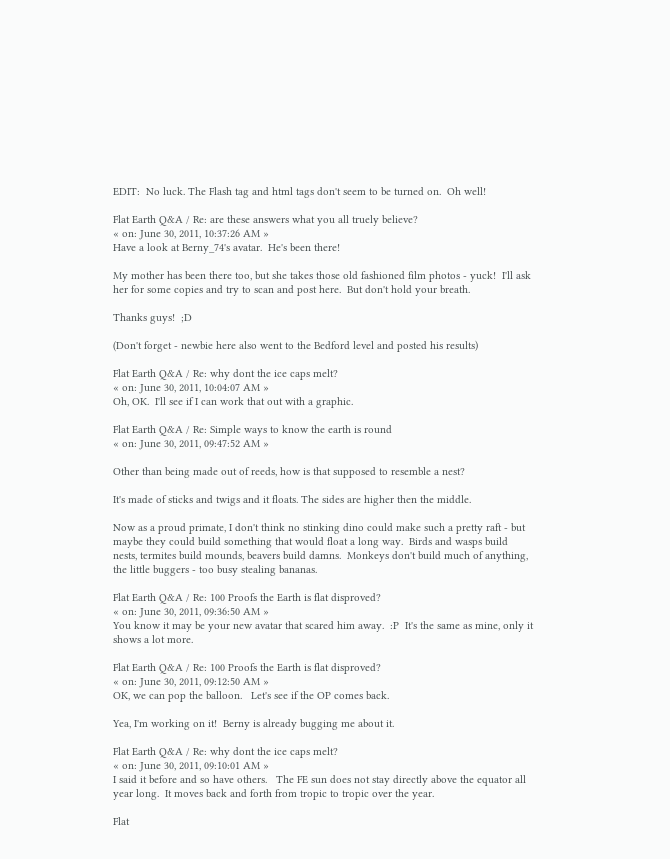EDIT:  No luck. The Flash tag and html tags don't seem to be turned on.  Oh well!

Flat Earth Q&A / Re: are these answers what you all truely believe?
« on: June 30, 2011, 10:37:26 AM »
Have a look at Berny_74's avatar.  He's been there!

My mother has been there too, but she takes those old fashioned film photos - yuck!  I'll ask her for some copies and try to scan and post here.  But don't hold your breath.

Thanks guys!  ;D

(Don't forget - newbie here also went to the Bedford level and posted his results)

Flat Earth Q&A / Re: why dont the ice caps melt?
« on: June 30, 2011, 10:04:07 AM »
Oh, OK.  I'll see if I can work that out with a graphic.

Flat Earth Q&A / Re: Simple ways to know the earth is round
« on: June 30, 2011, 09:47:52 AM »

Other than being made out of reeds, how is that supposed to resemble a nest?

It's made of sticks and twigs and it floats. The sides are higher then the middle.

Now as a proud primate, I don't think no stinking dino could make such a pretty raft - but maybe they could build something that would float a long way.  Birds and wasps build nests, termites build mounds, beavers build damns.  Monkeys don't build much of anything, the little buggers - too busy stealing bananas.

Flat Earth Q&A / Re: 100 Proofs the Earth is flat disproved?
« on: June 30, 2011, 09:36:50 AM »
You know it may be your new avatar that scared him away.  :P  It's the same as mine, only it shows a lot more.

Flat Earth Q&A / Re: 100 Proofs the Earth is flat disproved?
« on: June 30, 2011, 09:12:50 AM »
OK, we can pop the balloon.   Let's see if the OP comes back.

Yea, I'm working on it!  Berny is already bugging me about it.

Flat Earth Q&A / Re: why dont the ice caps melt?
« on: June 30, 2011, 09:10:01 AM »
I said it before and so have others.   The FE sun does not stay directly above the equator all year long.  It moves back and forth from tropic to tropic over the year.

Flat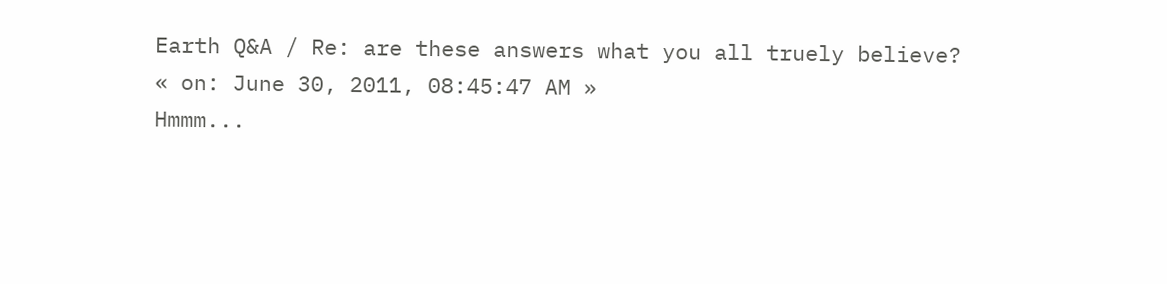Earth Q&A / Re: are these answers what you all truely believe?
« on: June 30, 2011, 08:45:47 AM »
Hmmm...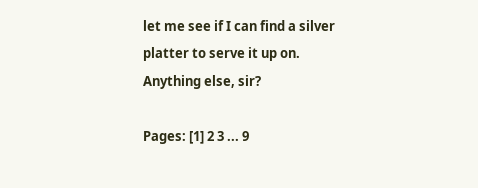let me see if I can find a silver platter to serve it up on.   Anything else, sir?

Pages: [1] 2 3 ... 9